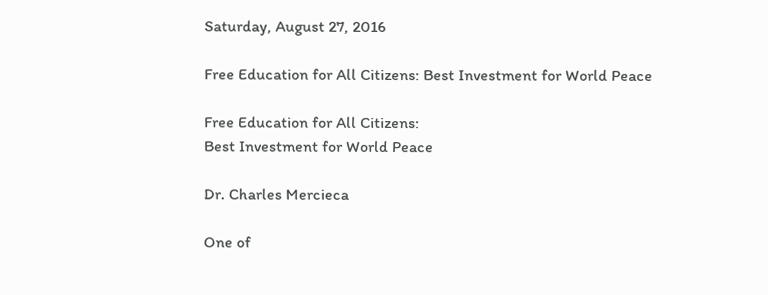Saturday, August 27, 2016

Free Education for All Citizens: Best Investment for World Peace

Free Education for All Citizens:
Best Investment for World Peace

Dr. Charles Mercieca

One of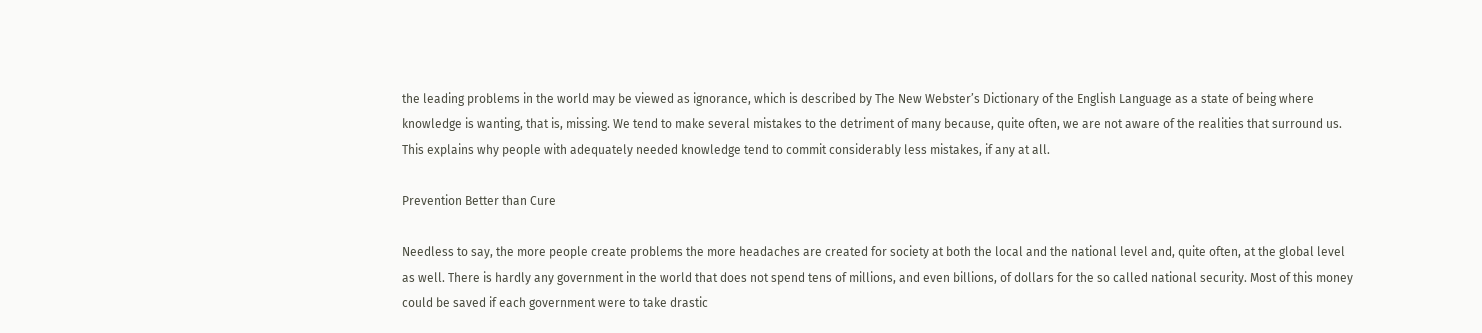the leading problems in the world may be viewed as ignorance, which is described by The New Webster’s Dictionary of the English Language as a state of being where knowledge is wanting, that is, missing. We tend to make several mistakes to the detriment of many because, quite often, we are not aware of the realities that surround us. This explains why people with adequately needed knowledge tend to commit considerably less mistakes, if any at all.

Prevention Better than Cure

Needless to say, the more people create problems the more headaches are created for society at both the local and the national level and, quite often, at the global level as well. There is hardly any government in the world that does not spend tens of millions, and even billions, of dollars for the so called national security. Most of this money could be saved if each government were to take drastic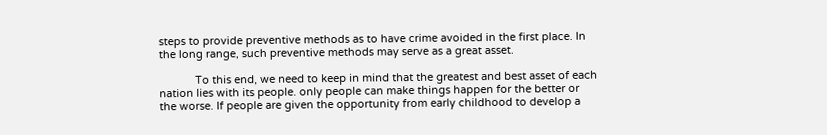steps to provide preventive methods as to have crime avoided in the first place. In the long range, such preventive methods may serve as a great asset.

            To this end, we need to keep in mind that the greatest and best asset of each nation lies with its people. only people can make things happen for the better or the worse. If people are given the opportunity from early childhood to develop a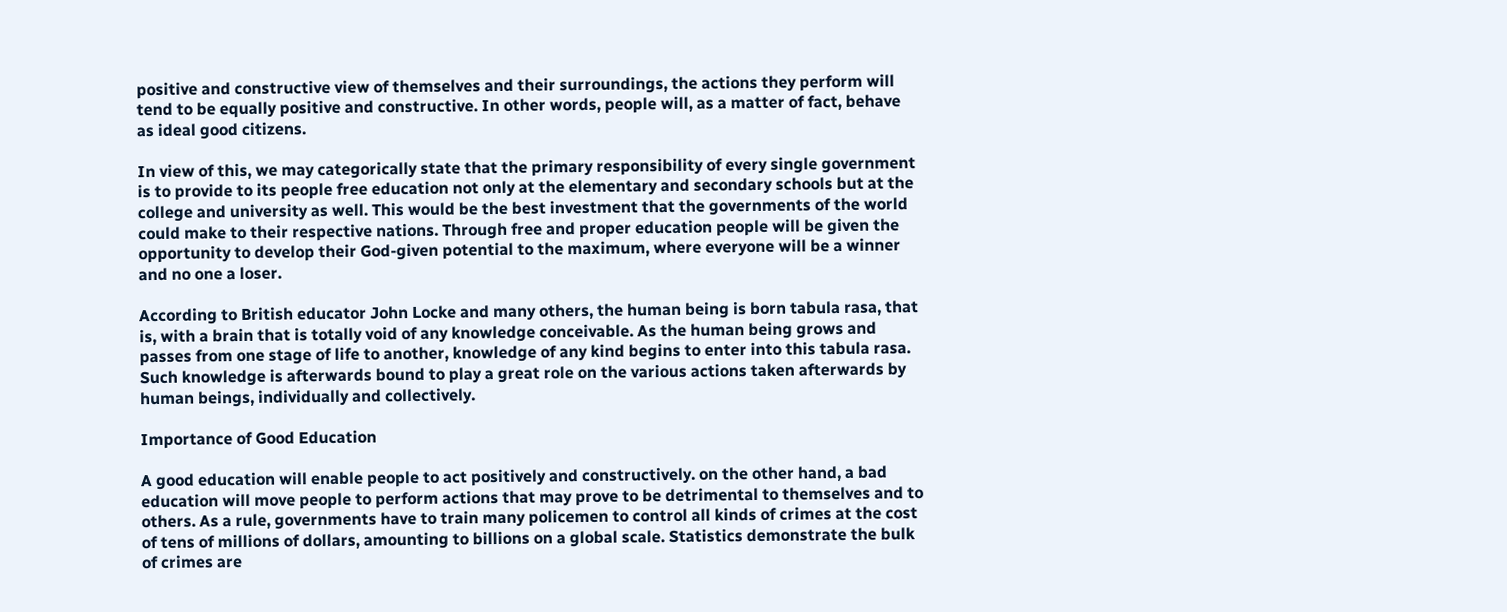positive and constructive view of themselves and their surroundings, the actions they perform will tend to be equally positive and constructive. In other words, people will, as a matter of fact, behave as ideal good citizens.

In view of this, we may categorically state that the primary responsibility of every single government is to provide to its people free education not only at the elementary and secondary schools but at the college and university as well. This would be the best investment that the governments of the world could make to their respective nations. Through free and proper education people will be given the opportunity to develop their God-given potential to the maximum, where everyone will be a winner and no one a loser.

According to British educator John Locke and many others, the human being is born tabula rasa, that is, with a brain that is totally void of any knowledge conceivable. As the human being grows and passes from one stage of life to another, knowledge of any kind begins to enter into this tabula rasa. Such knowledge is afterwards bound to play a great role on the various actions taken afterwards by human beings, individually and collectively.

Importance of Good Education

A good education will enable people to act positively and constructively. on the other hand, a bad education will move people to perform actions that may prove to be detrimental to themselves and to others. As a rule, governments have to train many policemen to control all kinds of crimes at the cost of tens of millions of dollars, amounting to billions on a global scale. Statistics demonstrate the bulk of crimes are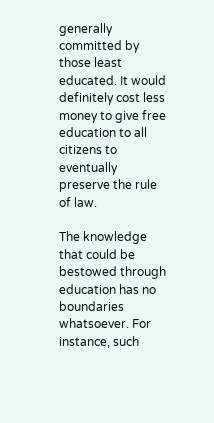generally committed by those least educated. It would definitely cost less money to give free education to all citizens to eventually preserve the rule of law.

The knowledge that could be bestowed through education has no boundaries whatsoever. For instance, such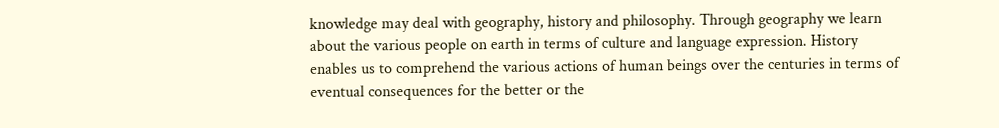knowledge may deal with geography, history and philosophy. Through geography we learn about the various people on earth in terms of culture and language expression. History enables us to comprehend the various actions of human beings over the centuries in terms of eventual consequences for the better or the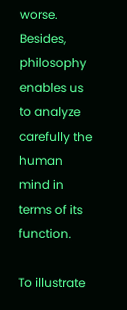worse. Besides, philosophy enables us to analyze carefully the human mind in terms of its function.

To illustrate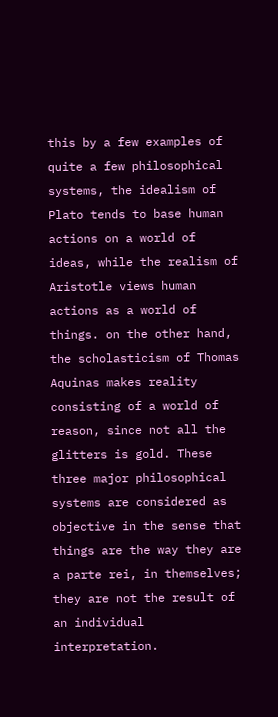this by a few examples of quite a few philosophical systems, the idealism of Plato tends to base human actions on a world of ideas, while the realism of Aristotle views human actions as a world of things. on the other hand, the scholasticism of Thomas Aquinas makes reality consisting of a world of reason, since not all the glitters is gold. These three major philosophical systems are considered as objective in the sense that things are the way they are a parte rei, in themselves; they are not the result of an individual interpretation.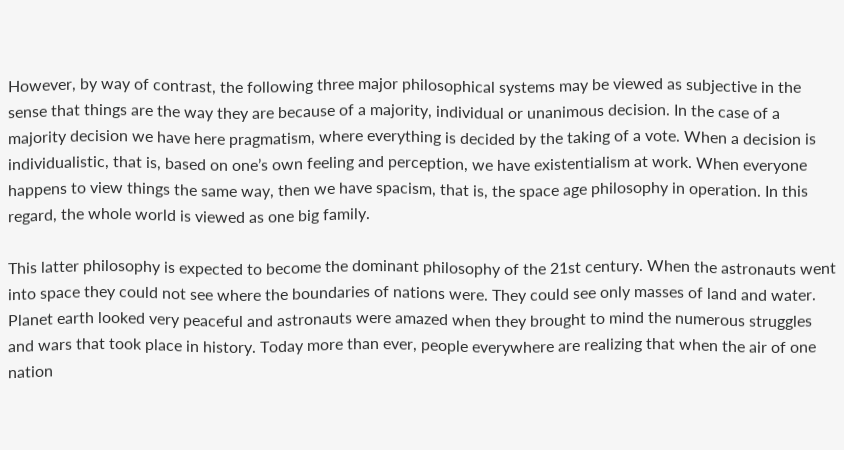However, by way of contrast, the following three major philosophical systems may be viewed as subjective in the sense that things are the way they are because of a majority, individual or unanimous decision. In the case of a majority decision we have here pragmatism, where everything is decided by the taking of a vote. When a decision is individualistic, that is, based on one’s own feeling and perception, we have existentialism at work. When everyone happens to view things the same way, then we have spacism, that is, the space age philosophy in operation. In this regard, the whole world is viewed as one big family.

This latter philosophy is expected to become the dominant philosophy of the 21st century. When the astronauts went into space they could not see where the boundaries of nations were. They could see only masses of land and water. Planet earth looked very peaceful and astronauts were amazed when they brought to mind the numerous struggles and wars that took place in history. Today more than ever, people everywhere are realizing that when the air of one nation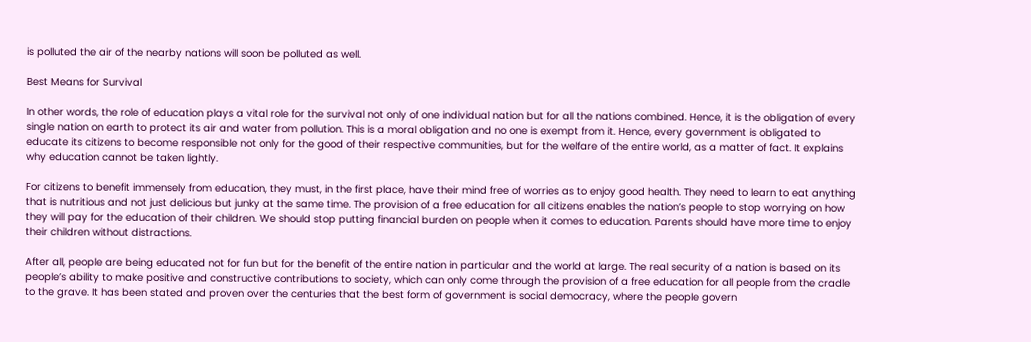is polluted the air of the nearby nations will soon be polluted as well.

Best Means for Survival

In other words, the role of education plays a vital role for the survival not only of one individual nation but for all the nations combined. Hence, it is the obligation of every single nation on earth to protect its air and water from pollution. This is a moral obligation and no one is exempt from it. Hence, every government is obligated to educate its citizens to become responsible not only for the good of their respective communities, but for the welfare of the entire world, as a matter of fact. It explains why education cannot be taken lightly.

For citizens to benefit immensely from education, they must, in the first place, have their mind free of worries as to enjoy good health. They need to learn to eat anything that is nutritious and not just delicious but junky at the same time. The provision of a free education for all citizens enables the nation’s people to stop worrying on how they will pay for the education of their children. We should stop putting financial burden on people when it comes to education. Parents should have more time to enjoy their children without distractions.

After all, people are being educated not for fun but for the benefit of the entire nation in particular and the world at large. The real security of a nation is based on its people’s ability to make positive and constructive contributions to society, which can only come through the provision of a free education for all people from the cradle to the grave. It has been stated and proven over the centuries that the best form of government is social democracy, where the people govern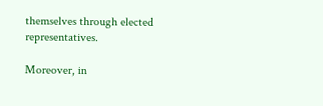themselves through elected representatives.

Moreover, in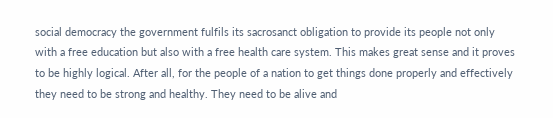social democracy the government fulfils its sacrosanct obligation to provide its people not only with a free education but also with a free health care system. This makes great sense and it proves to be highly logical. After all, for the people of a nation to get things done properly and effectively they need to be strong and healthy. They need to be alive and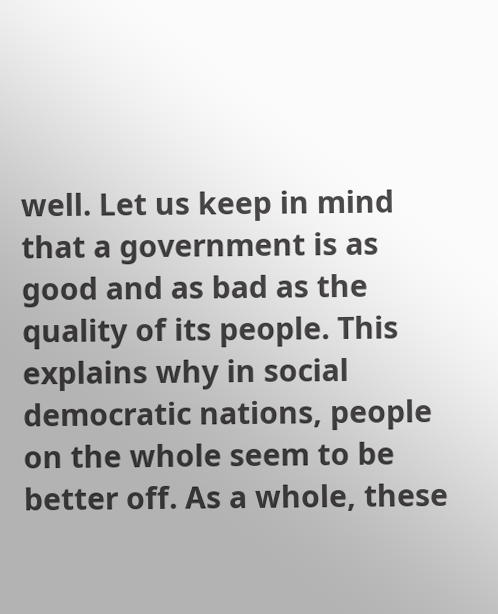well. Let us keep in mind that a government is as good and as bad as the quality of its people. This explains why in social democratic nations, people on the whole seem to be better off. As a whole, these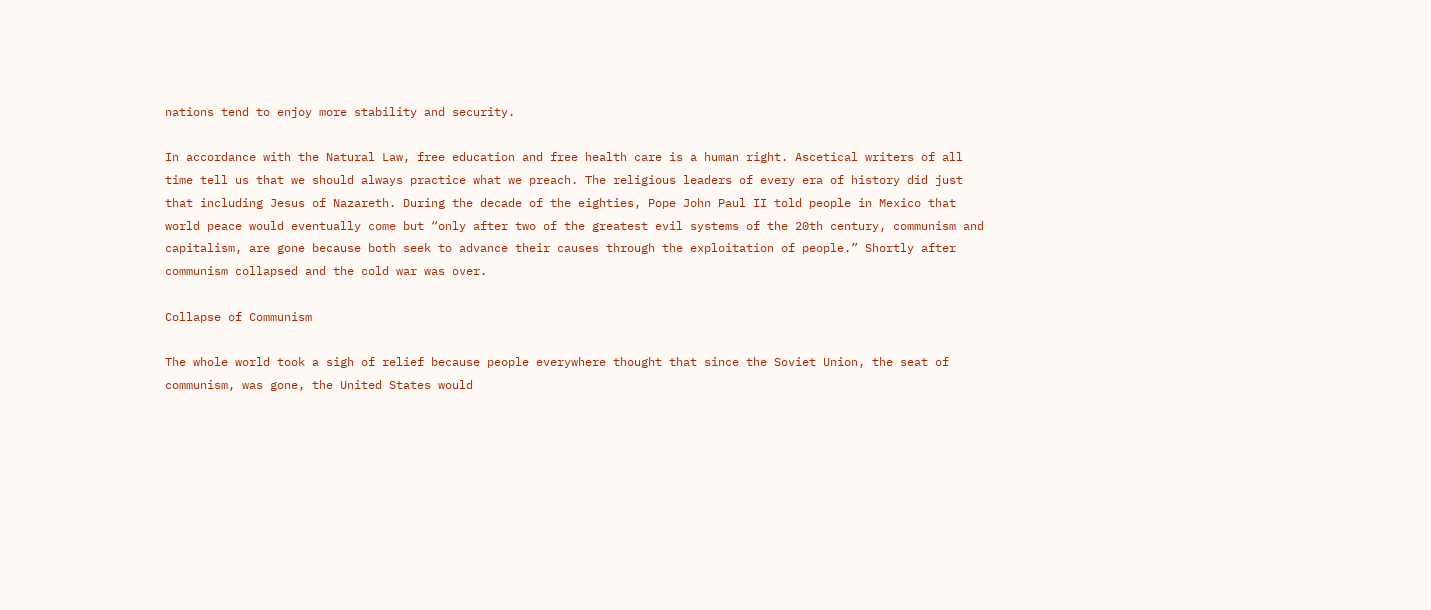nations tend to enjoy more stability and security.

In accordance with the Natural Law, free education and free health care is a human right. Ascetical writers of all time tell us that we should always practice what we preach. The religious leaders of every era of history did just that including Jesus of Nazareth. During the decade of the eighties, Pope John Paul II told people in Mexico that world peace would eventually come but “only after two of the greatest evil systems of the 20th century, communism and capitalism, are gone because both seek to advance their causes through the exploitation of people.” Shortly after communism collapsed and the cold war was over.

Collapse of Communism

The whole world took a sigh of relief because people everywhere thought that since the Soviet Union, the seat of communism, was gone, the United States would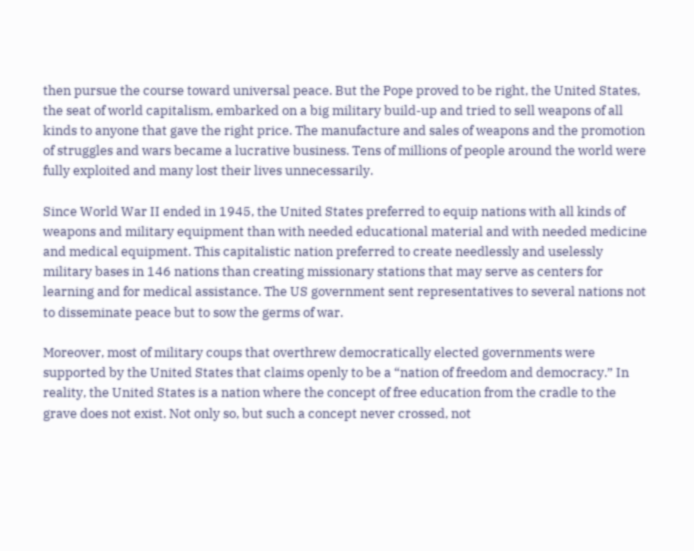then pursue the course toward universal peace. But the Pope proved to be right, the United States, the seat of world capitalism, embarked on a big military build-up and tried to sell weapons of all kinds to anyone that gave the right price. The manufacture and sales of weapons and the promotion of struggles and wars became a lucrative business. Tens of millions of people around the world were fully exploited and many lost their lives unnecessarily.

Since World War II ended in 1945, the United States preferred to equip nations with all kinds of weapons and military equipment than with needed educational material and with needed medicine and medical equipment. This capitalistic nation preferred to create needlessly and uselessly military bases in 146 nations than creating missionary stations that may serve as centers for learning and for medical assistance. The US government sent representatives to several nations not to disseminate peace but to sow the germs of war.

Moreover, most of military coups that overthrew democratically elected governments were supported by the United States that claims openly to be a “nation of freedom and democracy.” In reality, the United States is a nation where the concept of free education from the cradle to the grave does not exist. Not only so, but such a concept never crossed, not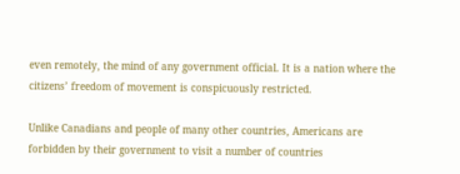even remotely, the mind of any government official. It is a nation where the citizens’ freedom of movement is conspicuously restricted.

Unlike Canadians and people of many other countries, Americans are forbidden by their government to visit a number of countries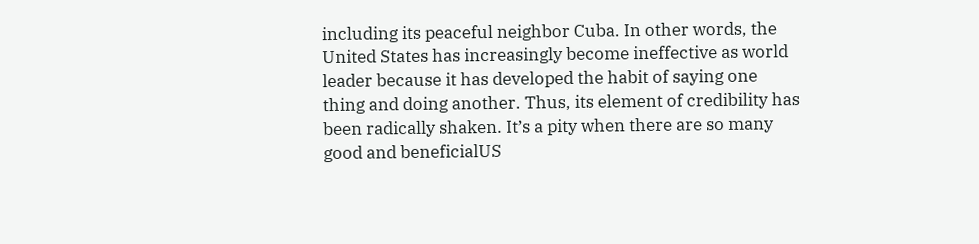including its peaceful neighbor Cuba. In other words, the United States has increasingly become ineffective as world leader because it has developed the habit of saying one thing and doing another. Thus, its element of credibility has been radically shaken. It’s a pity when there are so many good and beneficialUS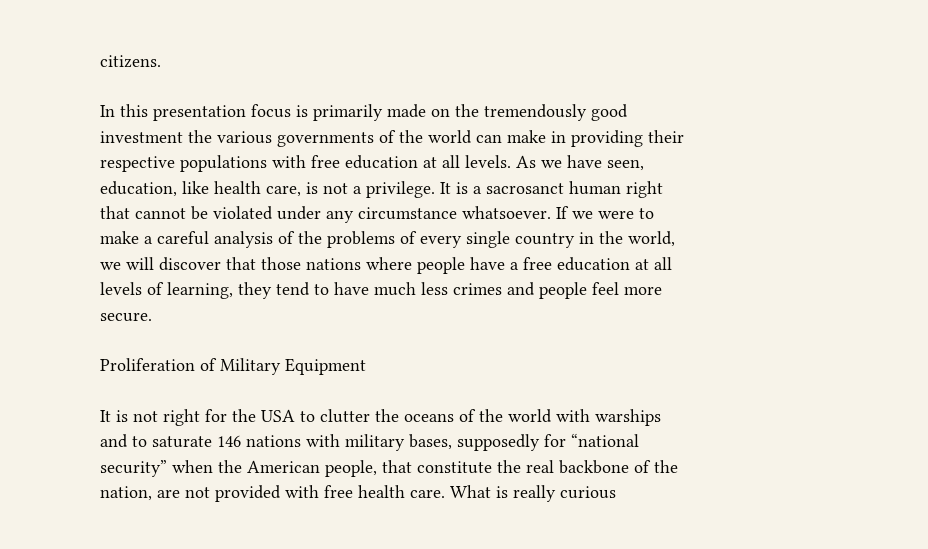citizens.

In this presentation focus is primarily made on the tremendously good investment the various governments of the world can make in providing their respective populations with free education at all levels. As we have seen, education, like health care, is not a privilege. It is a sacrosanct human right that cannot be violated under any circumstance whatsoever. If we were to make a careful analysis of the problems of every single country in the world, we will discover that those nations where people have a free education at all levels of learning, they tend to have much less crimes and people feel more secure.

Proliferation of Military Equipment

It is not right for the USA to clutter the oceans of the world with warships and to saturate 146 nations with military bases, supposedly for “national security” when the American people, that constitute the real backbone of the nation, are not provided with free health care. What is really curious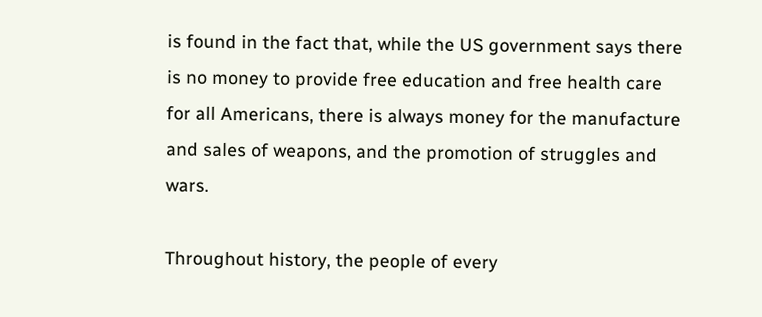is found in the fact that, while the US government says there is no money to provide free education and free health care for all Americans, there is always money for the manufacture and sales of weapons, and the promotion of struggles and wars.

Throughout history, the people of every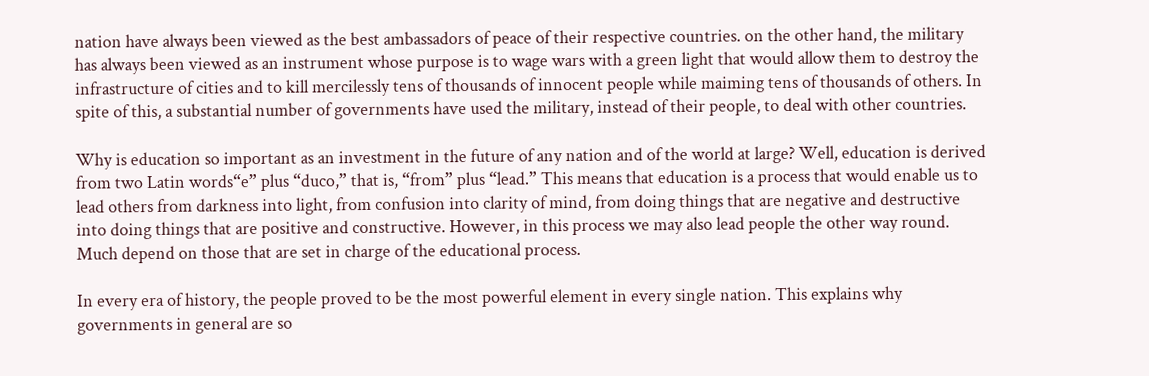nation have always been viewed as the best ambassadors of peace of their respective countries. on the other hand, the military has always been viewed as an instrument whose purpose is to wage wars with a green light that would allow them to destroy the infrastructure of cities and to kill mercilessly tens of thousands of innocent people while maiming tens of thousands of others. In spite of this, a substantial number of governments have used the military, instead of their people, to deal with other countries.

Why is education so important as an investment in the future of any nation and of the world at large? Well, education is derived from two Latin words“e” plus “duco,” that is, “from” plus “lead.” This means that education is a process that would enable us to lead others from darkness into light, from confusion into clarity of mind, from doing things that are negative and destructive into doing things that are positive and constructive. However, in this process we may also lead people the other way round. Much depend on those that are set in charge of the educational process.

In every era of history, the people proved to be the most powerful element in every single nation. This explains why governments in general are so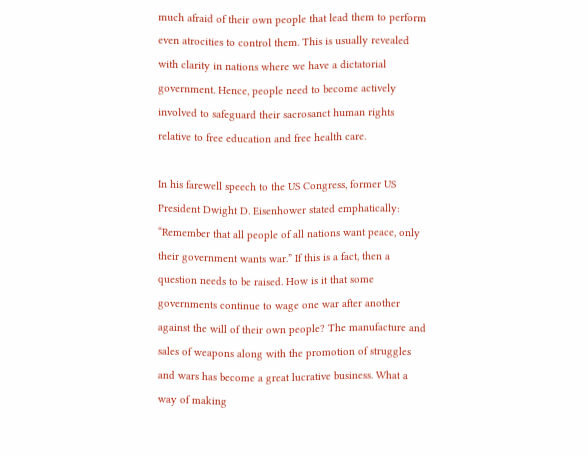much afraid of their own people that lead them to perform even atrocities to control them. This is usually revealed with clarity in nations where we have a dictatorial government. Hence, people need to become actively involved to safeguard their sacrosanct human rights relative to free education and free health care.

In his farewell speech to the US Congress, former US President Dwight D. Eisenhower stated emphatically: “Remember that all people of all nations want peace, only their government wants war.” If this is a fact, then a question needs to be raised. How is it that some governments continue to wage one war after another against the will of their own people? The manufacture and sales of weapons along with the promotion of struggles and wars has become a great lucrative business. What a way of making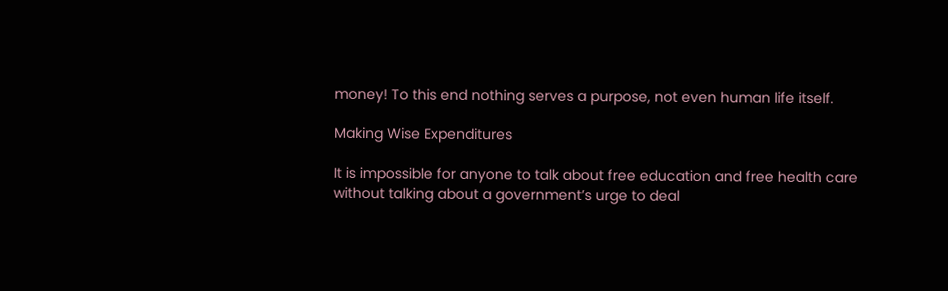money! To this end nothing serves a purpose, not even human life itself.

Making Wise Expenditures

It is impossible for anyone to talk about free education and free health care without talking about a government’s urge to deal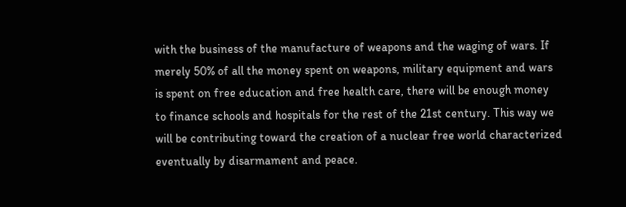with the business of the manufacture of weapons and the waging of wars. If merely 50% of all the money spent on weapons, military equipment and wars is spent on free education and free health care, there will be enough money to finance schools and hospitals for the rest of the 21st century. This way we will be contributing toward the creation of a nuclear free world characterized eventually by disarmament and peace.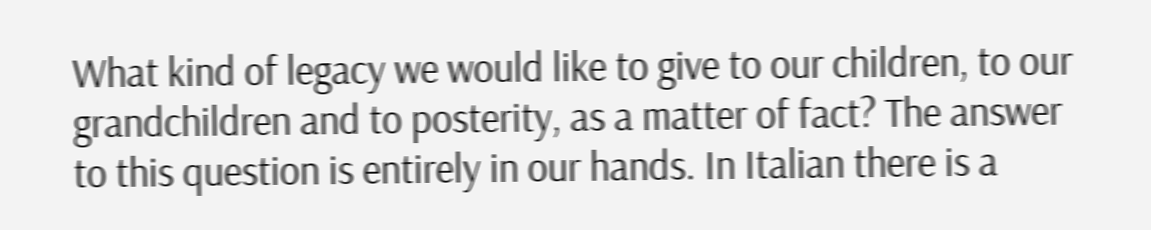What kind of legacy we would like to give to our children, to our grandchildren and to posterity, as a matter of fact? The answer to this question is entirely in our hands. In Italian there is a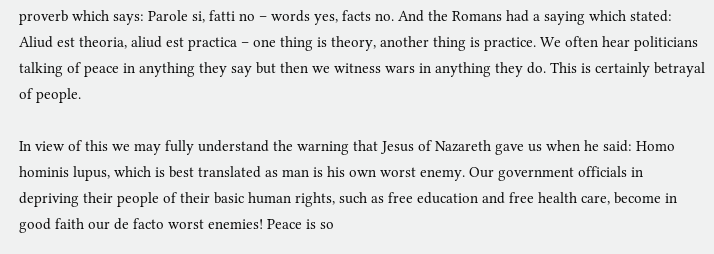proverb which says: Parole si, fatti no – words yes, facts no. And the Romans had a saying which stated: Aliud est theoria, aliud est practica – one thing is theory, another thing is practice. We often hear politicians talking of peace in anything they say but then we witness wars in anything they do. This is certainly betrayal of people.

In view of this we may fully understand the warning that Jesus of Nazareth gave us when he said: Homo hominis lupus, which is best translated as man is his own worst enemy. Our government officials in depriving their people of their basic human rights, such as free education and free health care, become in good faith our de facto worst enemies! Peace is so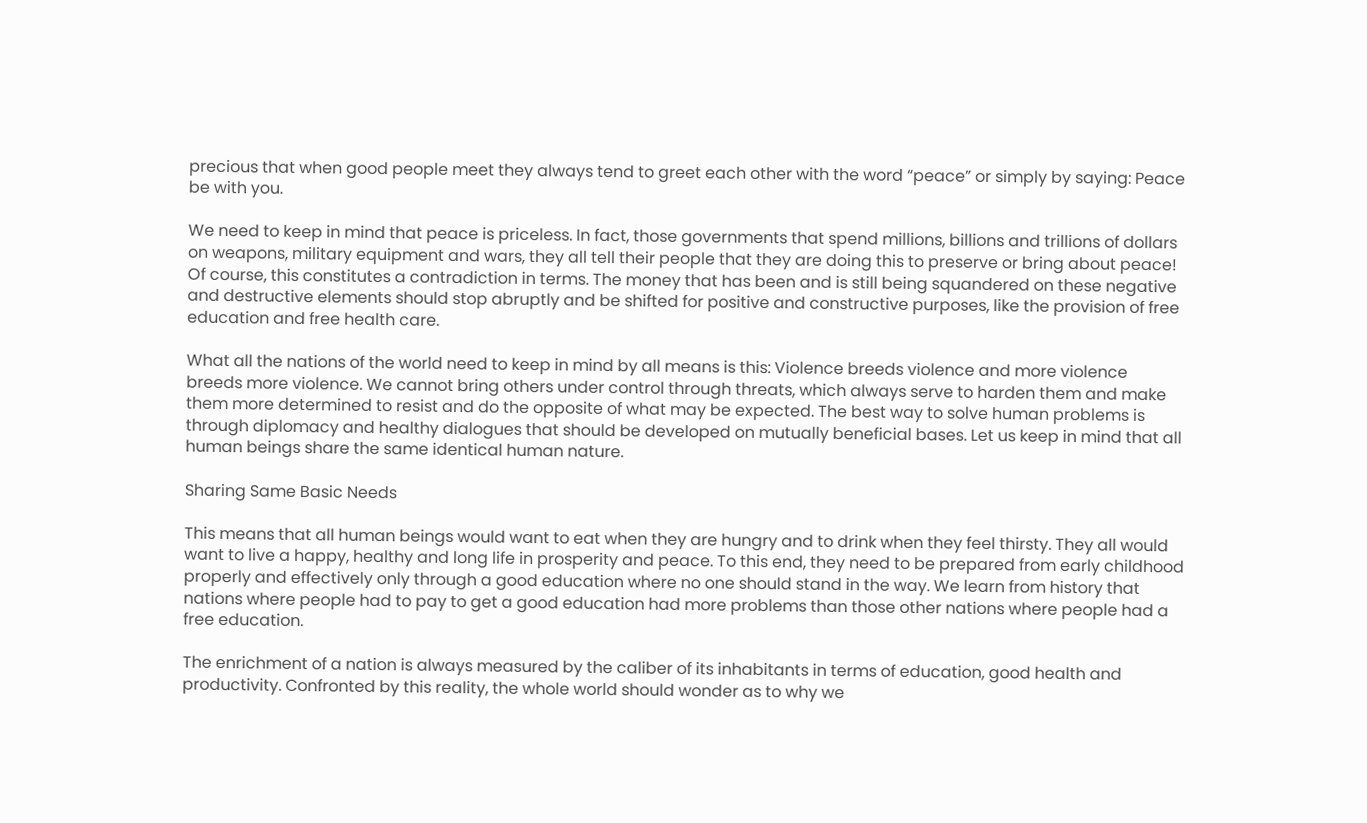precious that when good people meet they always tend to greet each other with the word “peace” or simply by saying: Peace be with you.

We need to keep in mind that peace is priceless. In fact, those governments that spend millions, billions and trillions of dollars on weapons, military equipment and wars, they all tell their people that they are doing this to preserve or bring about peace! Of course, this constitutes a contradiction in terms. The money that has been and is still being squandered on these negative and destructive elements should stop abruptly and be shifted for positive and constructive purposes, like the provision of free education and free health care.

What all the nations of the world need to keep in mind by all means is this: Violence breeds violence and more violence breeds more violence. We cannot bring others under control through threats, which always serve to harden them and make them more determined to resist and do the opposite of what may be expected. The best way to solve human problems is through diplomacy and healthy dialogues that should be developed on mutually beneficial bases. Let us keep in mind that all human beings share the same identical human nature.

Sharing Same Basic Needs

This means that all human beings would want to eat when they are hungry and to drink when they feel thirsty. They all would want to live a happy, healthy and long life in prosperity and peace. To this end, they need to be prepared from early childhood properly and effectively only through a good education where no one should stand in the way. We learn from history that nations where people had to pay to get a good education had more problems than those other nations where people had a free education.

The enrichment of a nation is always measured by the caliber of its inhabitants in terms of education, good health and productivity. Confronted by this reality, the whole world should wonder as to why we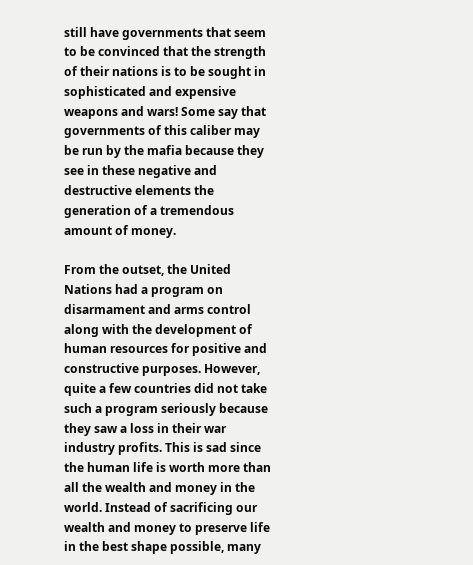still have governments that seem to be convinced that the strength of their nations is to be sought in sophisticated and expensive weapons and wars! Some say that governments of this caliber may be run by the mafia because they see in these negative and destructive elements the generation of a tremendous amount of money.

From the outset, the United Nations had a program on disarmament and arms control along with the development of human resources for positive and constructive purposes. However, quite a few countries did not take such a program seriously because they saw a loss in their war industry profits. This is sad since the human life is worth more than all the wealth and money in the world. Instead of sacrificing our wealth and money to preserve life in the best shape possible, many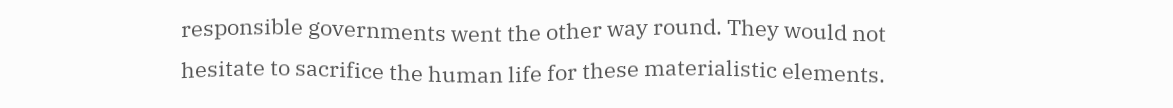responsible governments went the other way round. They would not hesitate to sacrifice the human life for these materialistic elements.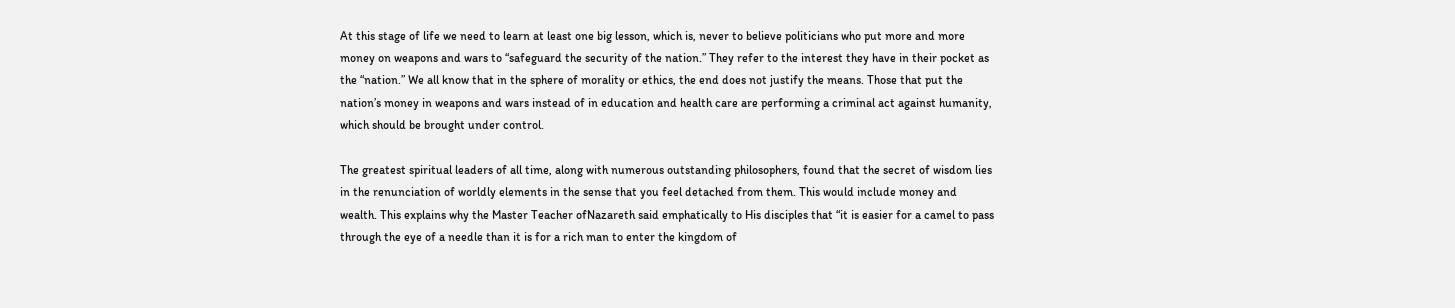At this stage of life we need to learn at least one big lesson, which is, never to believe politicians who put more and more money on weapons and wars to “safeguard the security of the nation.” They refer to the interest they have in their pocket as the “nation.” We all know that in the sphere of morality or ethics, the end does not justify the means. Those that put the nation’s money in weapons and wars instead of in education and health care are performing a criminal act against humanity, which should be brought under control.

The greatest spiritual leaders of all time, along with numerous outstanding philosophers, found that the secret of wisdom lies in the renunciation of worldly elements in the sense that you feel detached from them. This would include money and wealth. This explains why the Master Teacher ofNazareth said emphatically to His disciples that “it is easier for a camel to pass through the eye of a needle than it is for a rich man to enter the kingdom of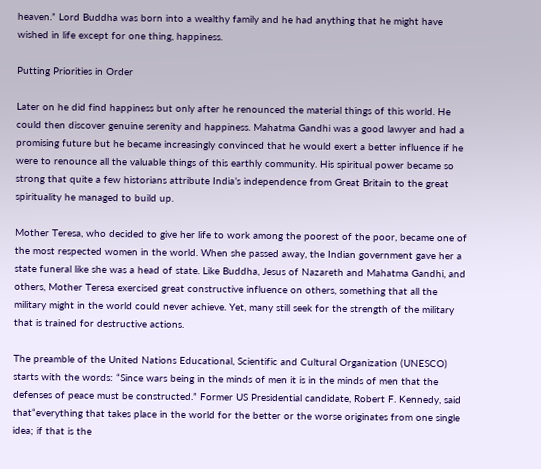heaven.” Lord Buddha was born into a wealthy family and he had anything that he might have wished in life except for one thing, happiness.

Putting Priorities in Order

Later on he did find happiness but only after he renounced the material things of this world. He could then discover genuine serenity and happiness. Mahatma Gandhi was a good lawyer and had a promising future but he became increasingly convinced that he would exert a better influence if he were to renounce all the valuable things of this earthly community. His spiritual power became so strong that quite a few historians attribute India’s independence from Great Britain to the great spirituality he managed to build up.

Mother Teresa, who decided to give her life to work among the poorest of the poor, became one of the most respected women in the world. When she passed away, the Indian government gave her a state funeral like she was a head of state. Like Buddha, Jesus of Nazareth and Mahatma Gandhi, and others, Mother Teresa exercised great constructive influence on others, something that all the military might in the world could never achieve. Yet, many still seek for the strength of the military that is trained for destructive actions.

The preamble of the United Nations Educational, Scientific and Cultural Organization (UNESCO) starts with the words: “Since wars being in the minds of men it is in the minds of men that the defenses of peace must be constructed.” Former US Presidential candidate, Robert F. Kennedy, said that“everything that takes place in the world for the better or the worse originates from one single idea; if that is the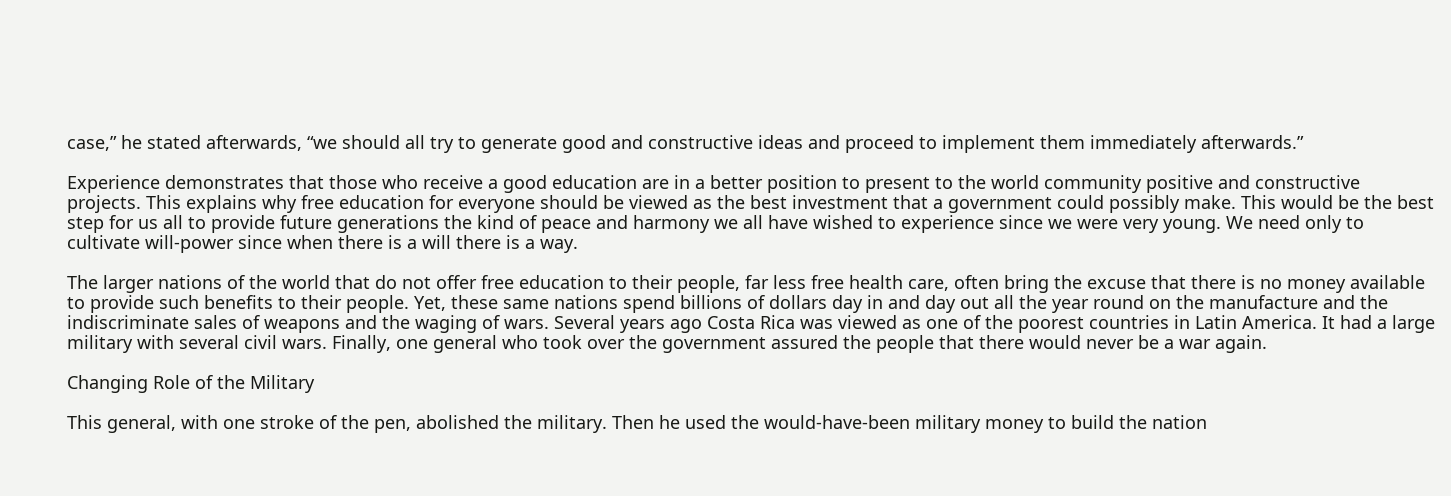case,” he stated afterwards, “we should all try to generate good and constructive ideas and proceed to implement them immediately afterwards.”

Experience demonstrates that those who receive a good education are in a better position to present to the world community positive and constructive projects. This explains why free education for everyone should be viewed as the best investment that a government could possibly make. This would be the best step for us all to provide future generations the kind of peace and harmony we all have wished to experience since we were very young. We need only to cultivate will-power since when there is a will there is a way.

The larger nations of the world that do not offer free education to their people, far less free health care, often bring the excuse that there is no money available to provide such benefits to their people. Yet, these same nations spend billions of dollars day in and day out all the year round on the manufacture and the indiscriminate sales of weapons and the waging of wars. Several years ago Costa Rica was viewed as one of the poorest countries in Latin America. It had a large military with several civil wars. Finally, one general who took over the government assured the people that there would never be a war again.

Changing Role of the Military

This general, with one stroke of the pen, abolished the military. Then he used the would-have-been military money to build the nation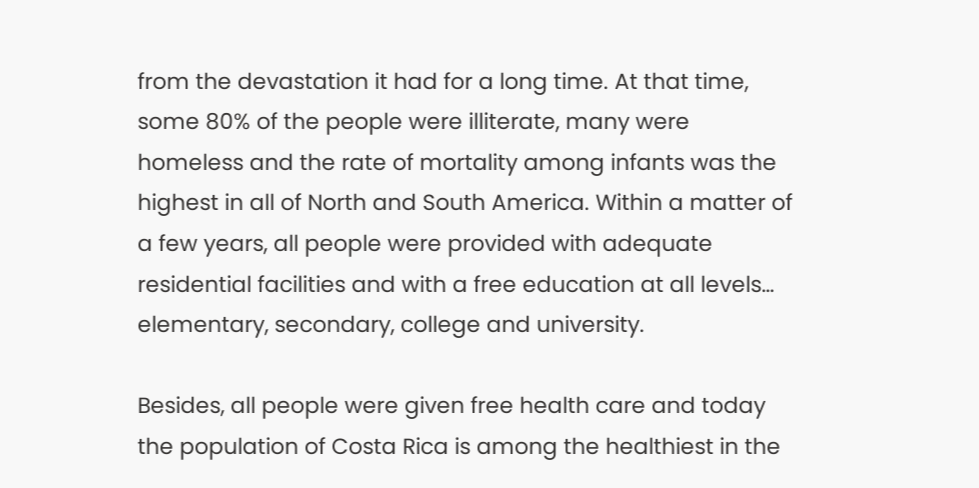from the devastation it had for a long time. At that time, some 80% of the people were illiterate, many were homeless and the rate of mortality among infants was the highest in all of North and South America. Within a matter of a few years, all people were provided with adequate residential facilities and with a free education at all levels… elementary, secondary, college and university.

Besides, all people were given free health care and today the population of Costa Rica is among the healthiest in the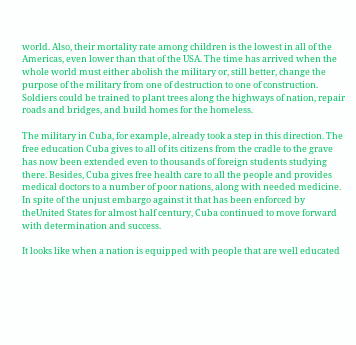world. Also, their mortality rate among children is the lowest in all of the Americas, even lower than that of the USA. The time has arrived when the whole world must either abolish the military or, still better, change the purpose of the military from one of destruction to one of construction. Soldiers could be trained to plant trees along the highways of nation, repair roads and bridges, and build homes for the homeless.

The military in Cuba, for example, already took a step in this direction. The free education Cuba gives to all of its citizens from the cradle to the grave has now been extended even to thousands of foreign students studying there. Besides, Cuba gives free health care to all the people and provides medical doctors to a number of poor nations, along with needed medicine. In spite of the unjust embargo against it that has been enforced by theUnited States for almost half century, Cuba continued to move forward with determination and success.

It looks like when a nation is equipped with people that are well educated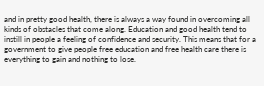and in pretty good health, there is always a way found in overcoming all kinds of obstacles that come along. Education and good health tend to instill in people a feeling of confidence and security. This means that for a government to give people free education and free health care there is everything to gain and nothing to lose.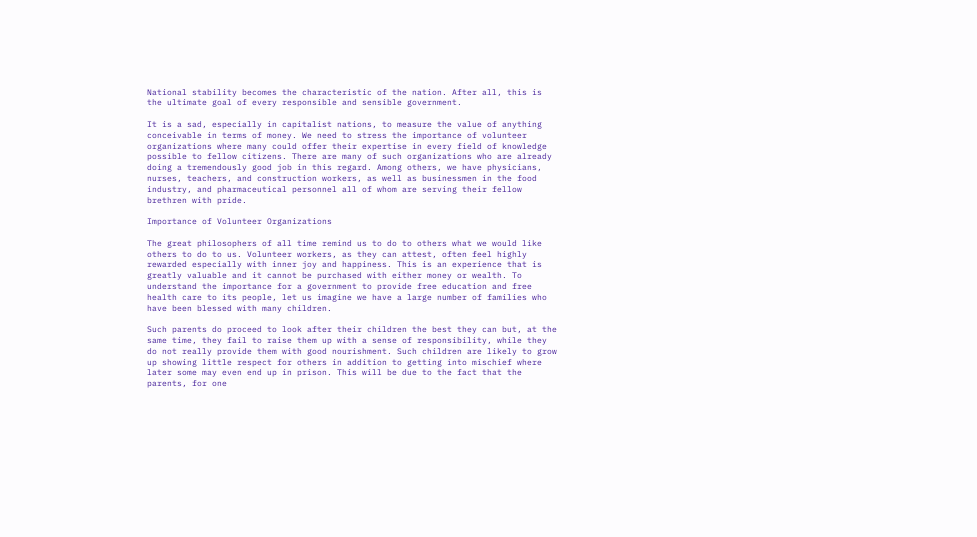National stability becomes the characteristic of the nation. After all, this is the ultimate goal of every responsible and sensible government.

It is a sad, especially in capitalist nations, to measure the value of anything conceivable in terms of money. We need to stress the importance of volunteer organizations where many could offer their expertise in every field of knowledge possible to fellow citizens. There are many of such organizations who are already doing a tremendously good job in this regard. Among others, we have physicians, nurses, teachers, and construction workers, as well as businessmen in the food industry, and pharmaceutical personnel all of whom are serving their fellow brethren with pride.

Importance of Volunteer Organizations

The great philosophers of all time remind us to do to others what we would like others to do to us. Volunteer workers, as they can attest, often feel highly rewarded especially with inner joy and happiness. This is an experience that is greatly valuable and it cannot be purchased with either money or wealth. To understand the importance for a government to provide free education and free health care to its people, let us imagine we have a large number of families who have been blessed with many children.

Such parents do proceed to look after their children the best they can but, at the same time, they fail to raise them up with a sense of responsibility, while they do not really provide them with good nourishment. Such children are likely to grow up showing little respect for others in addition to getting into mischief where later some may even end up in prison. This will be due to the fact that the parents, for one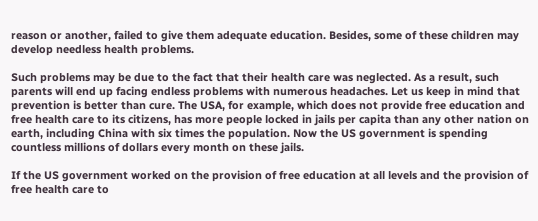reason or another, failed to give them adequate education. Besides, some of these children may develop needless health problems.

Such problems may be due to the fact that their health care was neglected. As a result, such parents will end up facing endless problems with numerous headaches. Let us keep in mind that prevention is better than cure. The USA, for example, which does not provide free education and free health care to its citizens, has more people locked in jails per capita than any other nation on earth, including China with six times the population. Now the US government is spending countless millions of dollars every month on these jails.

If the US government worked on the provision of free education at all levels and the provision of free health care to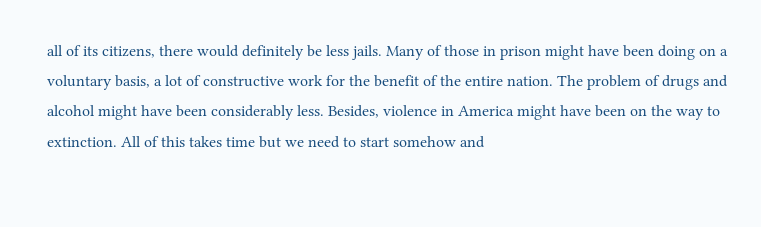all of its citizens, there would definitely be less jails. Many of those in prison might have been doing on a voluntary basis, a lot of constructive work for the benefit of the entire nation. The problem of drugs and alcohol might have been considerably less. Besides, violence in America might have been on the way to extinction. All of this takes time but we need to start somehow and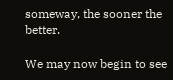someway, the sooner the better.

We may now begin to see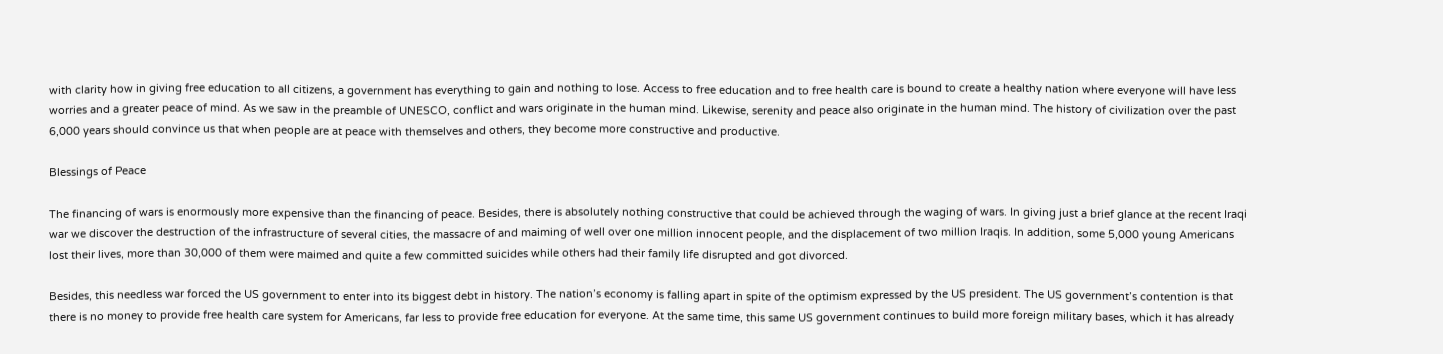with clarity how in giving free education to all citizens, a government has everything to gain and nothing to lose. Access to free education and to free health care is bound to create a healthy nation where everyone will have less worries and a greater peace of mind. As we saw in the preamble of UNESCO, conflict and wars originate in the human mind. Likewise, serenity and peace also originate in the human mind. The history of civilization over the past 6,000 years should convince us that when people are at peace with themselves and others, they become more constructive and productive.

Blessings of Peace

The financing of wars is enormously more expensive than the financing of peace. Besides, there is absolutely nothing constructive that could be achieved through the waging of wars. In giving just a brief glance at the recent Iraqi war we discover the destruction of the infrastructure of several cities, the massacre of and maiming of well over one million innocent people, and the displacement of two million Iraqis. In addition, some 5,000 young Americans lost their lives, more than 30,000 of them were maimed and quite a few committed suicides while others had their family life disrupted and got divorced.

Besides, this needless war forced the US government to enter into its biggest debt in history. The nation’s economy is falling apart in spite of the optimism expressed by the US president. The US government’s contention is that there is no money to provide free health care system for Americans, far less to provide free education for everyone. At the same time, this same US government continues to build more foreign military bases, which it has already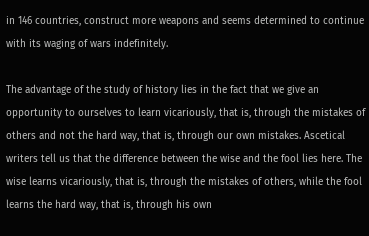in 146 countries, construct more weapons and seems determined to continue with its waging of wars indefinitely.

The advantage of the study of history lies in the fact that we give an opportunity to ourselves to learn vicariously, that is, through the mistakes of others and not the hard way, that is, through our own mistakes. Ascetical writers tell us that the difference between the wise and the fool lies here. The wise learns vicariously, that is, through the mistakes of others, while the fool learns the hard way, that is, through his own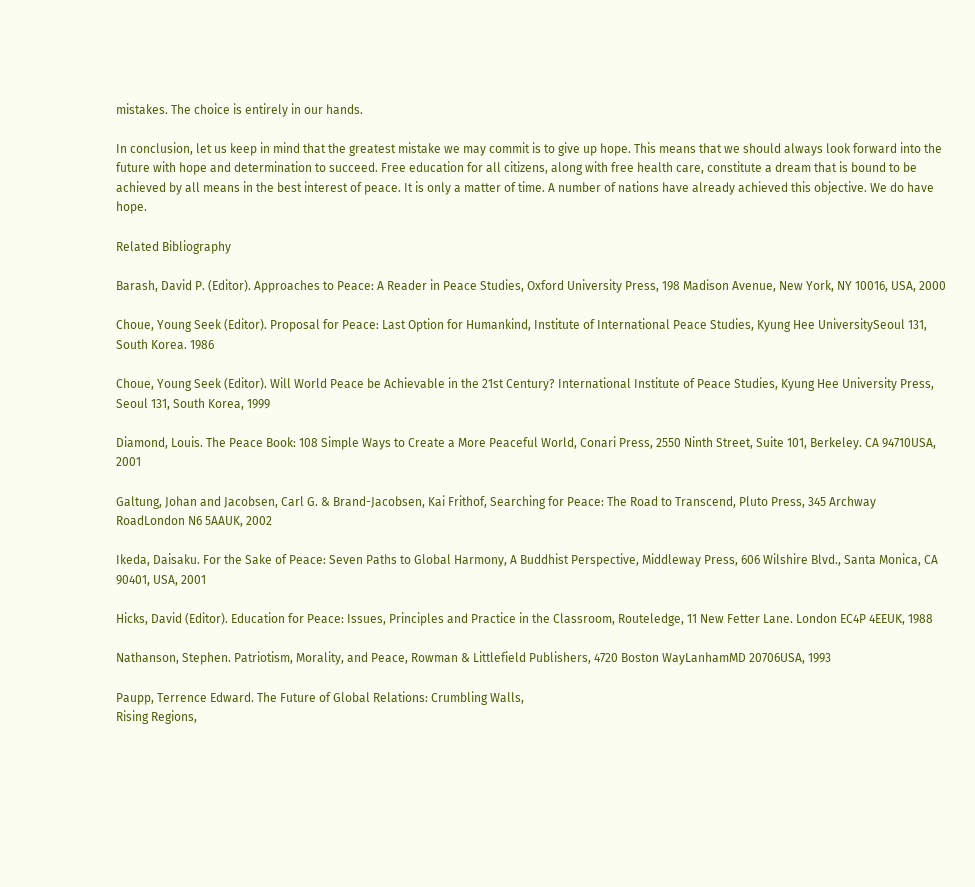mistakes. The choice is entirely in our hands.

In conclusion, let us keep in mind that the greatest mistake we may commit is to give up hope. This means that we should always look forward into the future with hope and determination to succeed. Free education for all citizens, along with free health care, constitute a dream that is bound to be achieved by all means in the best interest of peace. It is only a matter of time. A number of nations have already achieved this objective. We do have hope.

Related Bibliography

Barash, David P. (Editor). Approaches to Peace: A Reader in Peace Studies, Oxford University Press, 198 Madison Avenue, New York, NY 10016, USA, 2000

Choue, Young Seek (Editor). Proposal for Peace: Last Option for Humankind, Institute of International Peace Studies, Kyung Hee UniversitySeoul 131, South Korea. 1986

Choue, Young Seek (Editor). Will World Peace be Achievable in the 21st Century? International Institute of Peace Studies, Kyung Hee University Press, Seoul 131, South Korea, 1999

Diamond, Louis. The Peace Book: 108 Simple Ways to Create a More Peaceful World, Conari Press, 2550 Ninth Street, Suite 101, Berkeley. CA 94710USA, 2001

Galtung, Johan and Jacobsen, Carl G. & Brand-Jacobsen, Kai Frithof, Searching for Peace: The Road to Transcend, Pluto Press, 345 Archway RoadLondon N6 5AAUK, 2002

Ikeda, Daisaku. For the Sake of Peace: Seven Paths to Global Harmony, A Buddhist Perspective, Middleway Press, 606 Wilshire Blvd., Santa Monica, CA 90401, USA, 2001

Hicks, David (Editor). Education for Peace: Issues, Principles and Practice in the Classroom, Routeledge, 11 New Fetter Lane. London EC4P 4EEUK, 1988

Nathanson, Stephen. Patriotism, Morality, and Peace, Rowman & Littlefield Publishers, 4720 Boston WayLanhamMD 20706USA, 1993

Paupp, Terrence Edward. The Future of Global Relations: Crumbling Walls,
Rising Regions,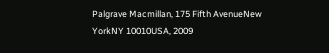Palgrave Macmillan, 175 Fifth AvenueNew YorkNY 10010USA, 2009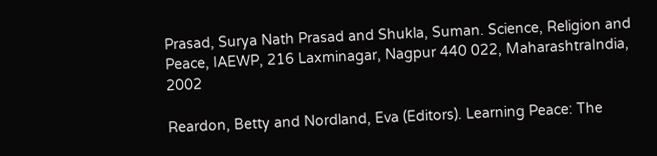Prasad, Surya Nath Prasad and Shukla, Suman. Science, Religion and Peace, IAEWP, 216 Laxminagar, Nagpur 440 022, MaharashtraIndia, 2002

Reardon, Betty and Nordland, Eva (Editors). Learning Peace: The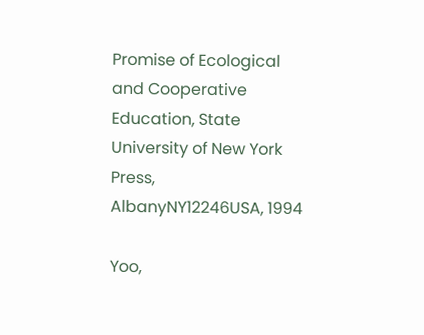Promise of Ecological and Cooperative Education, State University of New York Press, AlbanyNY12246USA, 1994

Yoo,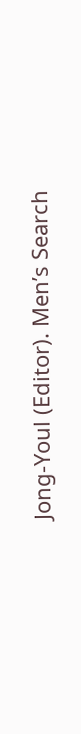Jong-Youl (Editor). Men’s Search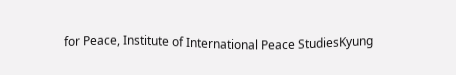for Peace, Institute of International Peace StudiesKyung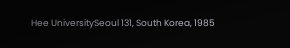Hee UniversitySeoul 131, South Korea, 1985